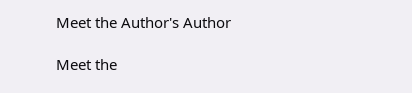Meet the Author's Author

Meet the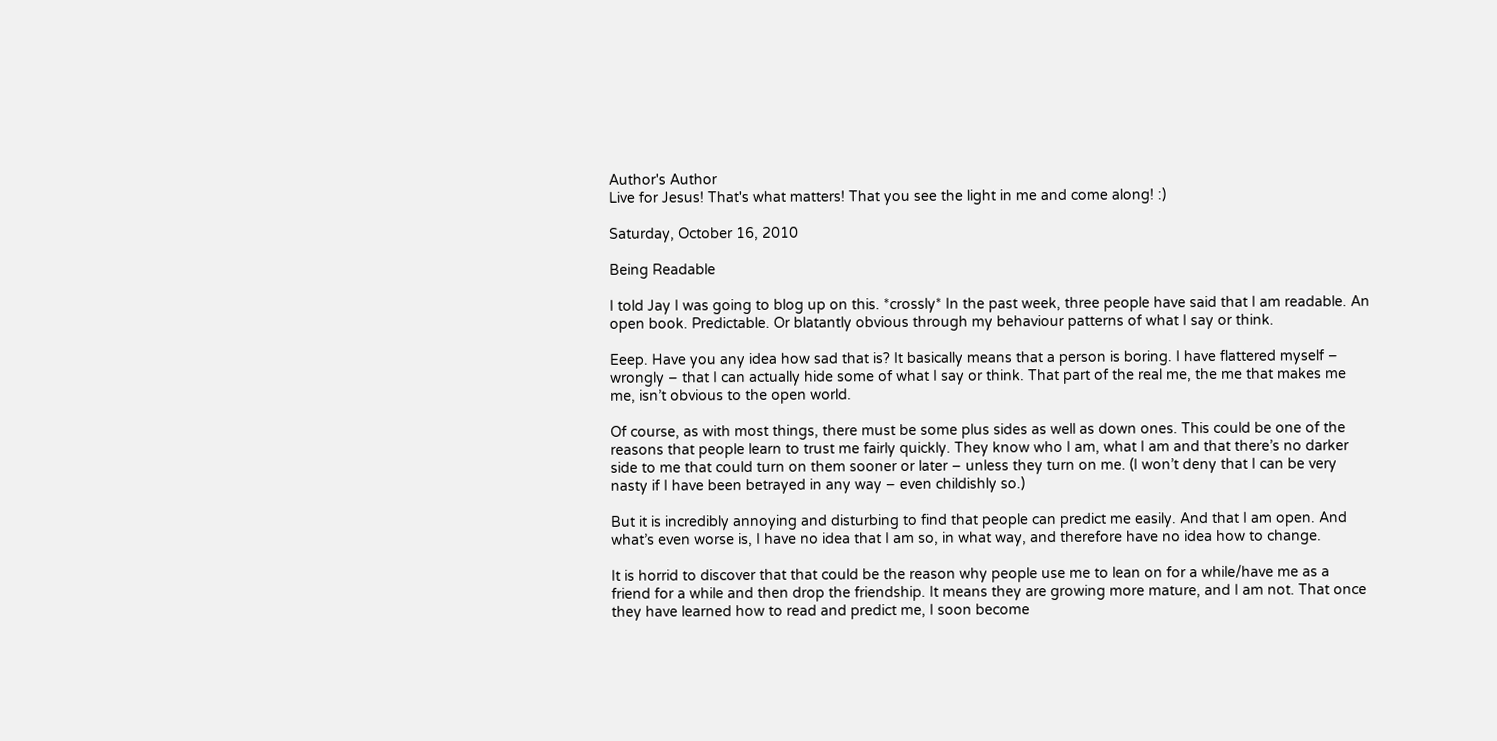Author's Author
Live for Jesus! That's what matters! That you see the light in me and come along! :)

Saturday, October 16, 2010

Being Readable

I told Jay I was going to blog up on this. *crossly* In the past week, three people have said that I am readable. An open book. Predictable. Or blatantly obvious through my behaviour patterns of what I say or think.

Eeep. Have you any idea how sad that is? It basically means that a person is boring. I have flattered myself – wrongly – that I can actually hide some of what I say or think. That part of the real me, the me that makes me me, isn’t obvious to the open world.

Of course, as with most things, there must be some plus sides as well as down ones. This could be one of the reasons that people learn to trust me fairly quickly. They know who I am, what I am and that there’s no darker side to me that could turn on them sooner or later – unless they turn on me. (I won’t deny that I can be very nasty if I have been betrayed in any way – even childishly so.)

But it is incredibly annoying and disturbing to find that people can predict me easily. And that I am open. And what’s even worse is, I have no idea that I am so, in what way, and therefore have no idea how to change.

It is horrid to discover that that could be the reason why people use me to lean on for a while/have me as a friend for a while and then drop the friendship. It means they are growing more mature, and I am not. That once they have learned how to read and predict me, I soon become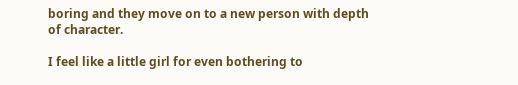boring and they move on to a new person with depth of character.

I feel like a little girl for even bothering to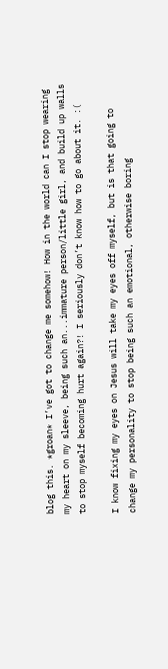blog this. *groan* I’ve got to change me somehow! How in the world can I stop wearing my heart on my sleeve, being such an...immature person/little girl, and build up walls to stop myself becoming hurt again?! I seriously don’t know how to go about it. :(

I know fixing my eyes on Jesus will take my eyes off myself, but is that going to change my personality to stop being such an emotional, otherwise boring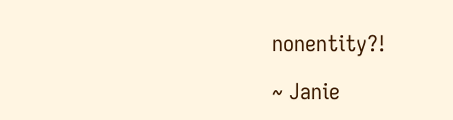nonentity?!

~ Janie